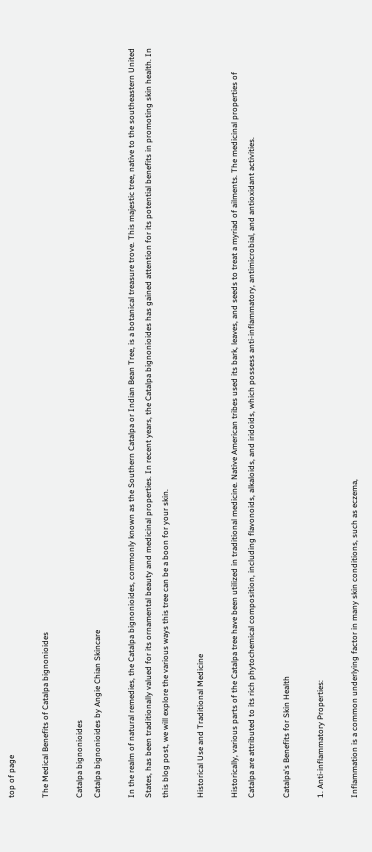top of page

The Medical Benefits of Catalpa bignonioides

Catalpa bignonioides
Catalpa bignonioides by Angie Chian Skincare

In the realm of natural remedies, the Catalpa bignonioides, commonly known as the Southern Catalpa or Indian Bean Tree, is a botanical treasure trove. This majestic tree, native to the southeastern United States, has been traditionally valued for its ornamental beauty and medicinal properties. In recent years, the Catalpa bignonioides has gained attention for its potential benefits in promoting skin health. In this blog post, we will explore the various ways this tree can be a boon for your skin.

Historical Use and Traditional Medicine

Historically, various parts of the Catalpa tree have been utilized in traditional medicine. Native American tribes used its bark, leaves, and seeds to treat a myriad of ailments. The medicinal properties of Catalpa are attributed to its rich phytochemical composition, including flavonoids, alkaloids, and iridoids, which possess anti-inflammatory, antimicrobial, and antioxidant activities.

Catalpa's Benefits for Skin Health

1. Anti-inflammatory Properties:

Inflammation is a common underlying factor in many skin conditions, such as eczema,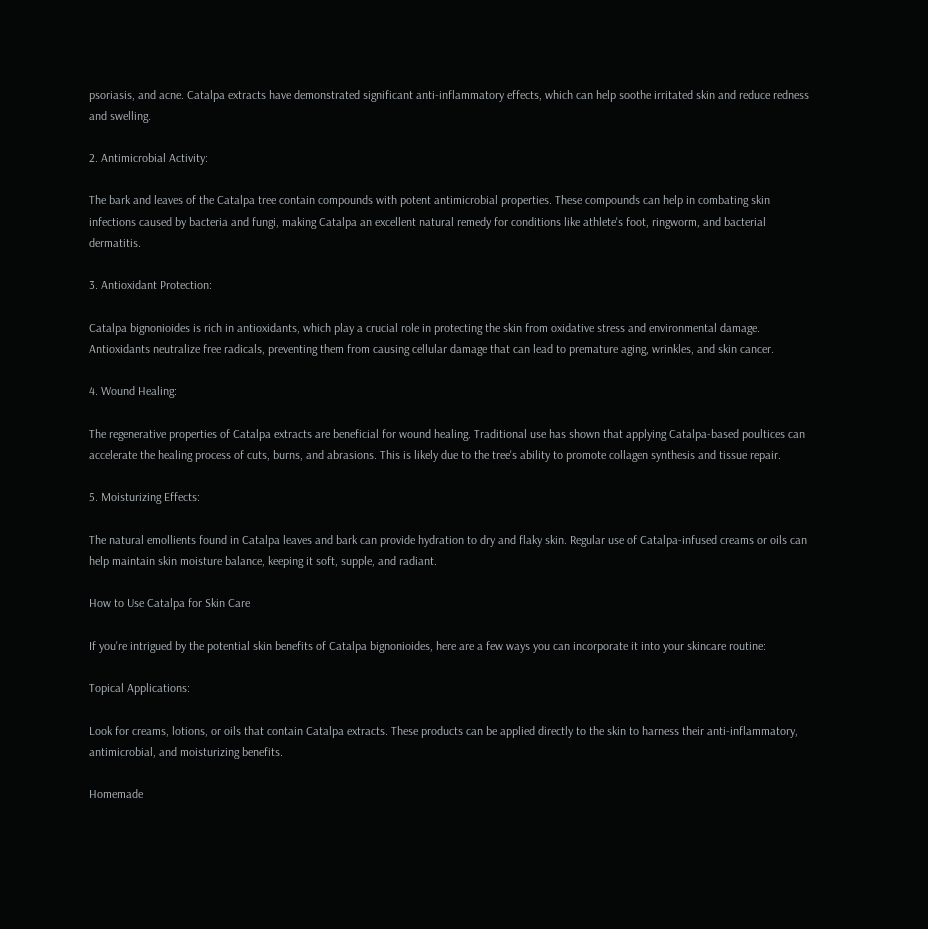psoriasis, and acne. Catalpa extracts have demonstrated significant anti-inflammatory effects, which can help soothe irritated skin and reduce redness and swelling.

2. Antimicrobial Activity:

The bark and leaves of the Catalpa tree contain compounds with potent antimicrobial properties. These compounds can help in combating skin infections caused by bacteria and fungi, making Catalpa an excellent natural remedy for conditions like athlete's foot, ringworm, and bacterial dermatitis.

3. Antioxidant Protection:

Catalpa bignonioides is rich in antioxidants, which play a crucial role in protecting the skin from oxidative stress and environmental damage. Antioxidants neutralize free radicals, preventing them from causing cellular damage that can lead to premature aging, wrinkles, and skin cancer.

4. Wound Healing:

The regenerative properties of Catalpa extracts are beneficial for wound healing. Traditional use has shown that applying Catalpa-based poultices can accelerate the healing process of cuts, burns, and abrasions. This is likely due to the tree's ability to promote collagen synthesis and tissue repair.

5. Moisturizing Effects:

The natural emollients found in Catalpa leaves and bark can provide hydration to dry and flaky skin. Regular use of Catalpa-infused creams or oils can help maintain skin moisture balance, keeping it soft, supple, and radiant.

How to Use Catalpa for Skin Care

If you're intrigued by the potential skin benefits of Catalpa bignonioides, here are a few ways you can incorporate it into your skincare routine:

Topical Applications:

Look for creams, lotions, or oils that contain Catalpa extracts. These products can be applied directly to the skin to harness their anti-inflammatory, antimicrobial, and moisturizing benefits.

Homemade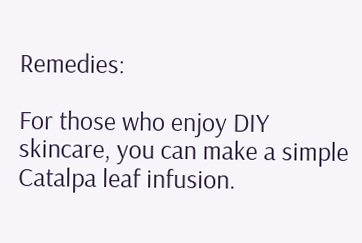Remedies:

For those who enjoy DIY skincare, you can make a simple Catalpa leaf infusion.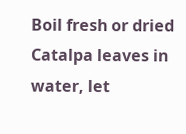Boil fresh or dried Catalpa leaves in water, let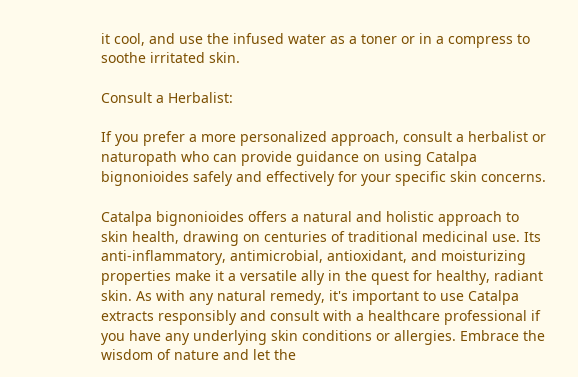it cool, and use the infused water as a toner or in a compress to soothe irritated skin.

Consult a Herbalist:

If you prefer a more personalized approach, consult a herbalist or naturopath who can provide guidance on using Catalpa bignonioides safely and effectively for your specific skin concerns.

Catalpa bignonioides offers a natural and holistic approach to skin health, drawing on centuries of traditional medicinal use. Its anti-inflammatory, antimicrobial, antioxidant, and moisturizing properties make it a versatile ally in the quest for healthy, radiant skin. As with any natural remedy, it's important to use Catalpa extracts responsibly and consult with a healthcare professional if you have any underlying skin conditions or allergies. Embrace the wisdom of nature and let the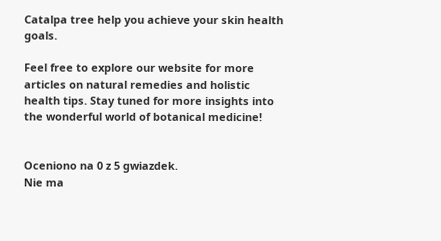Catalpa tree help you achieve your skin health goals.

Feel free to explore our website for more articles on natural remedies and holistic health tips. Stay tuned for more insights into the wonderful world of botanical medicine!


Oceniono na 0 z 5 gwiazdek.
Nie ma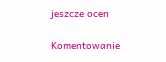jeszcze ocen

Komentowanie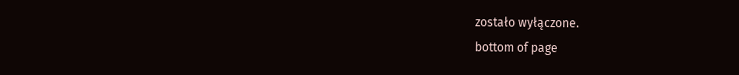zostało wyłączone.
bottom of page